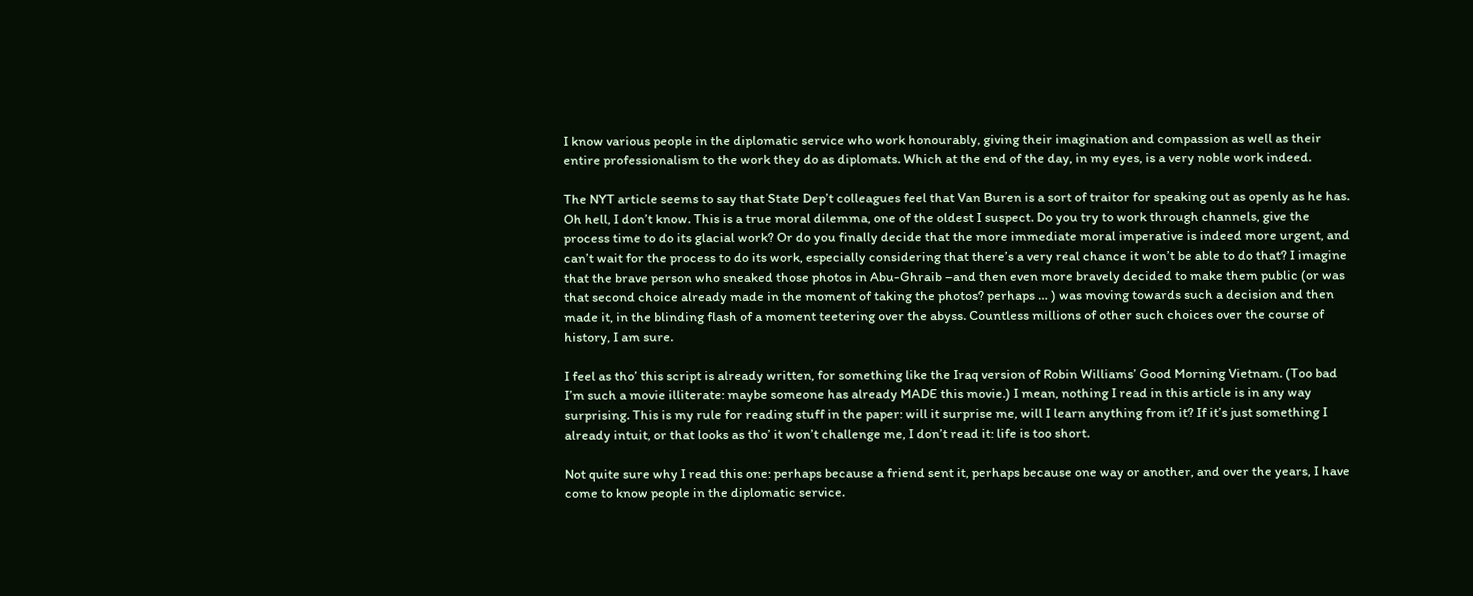I know various people in the diplomatic service who work honourably, giving their imagination and compassion as well as their entire professionalism to the work they do as diplomats. Which at the end of the day, in my eyes, is a very noble work indeed.

The NYT article seems to say that State Dep’t colleagues feel that Van Buren is a sort of traitor for speaking out as openly as he has. Oh hell, I don’t know. This is a true moral dilemma, one of the oldest I suspect. Do you try to work through channels, give the process time to do its glacial work? Or do you finally decide that the more immediate moral imperative is indeed more urgent, and can’t wait for the process to do its work, especially considering that there’s a very real chance it won’t be able to do that? I imagine that the brave person who sneaked those photos in Abu-Ghraib –and then even more bravely decided to make them public (or was that second choice already made in the moment of taking the photos? perhaps … ) was moving towards such a decision and then made it, in the blinding flash of a moment teetering over the abyss. Countless millions of other such choices over the course of history, I am sure.

I feel as tho’ this script is already written, for something like the Iraq version of Robin Williams’ Good Morning Vietnam. (Too bad I’m such a movie illiterate: maybe someone has already MADE this movie.) I mean, nothing I read in this article is in any way surprising. This is my rule for reading stuff in the paper: will it surprise me, will I learn anything from it? If it’s just something I already intuit, or that looks as tho’ it won’t challenge me, I don’t read it: life is too short.

Not quite sure why I read this one: perhaps because a friend sent it, perhaps because one way or another, and over the years, I have come to know people in the diplomatic service.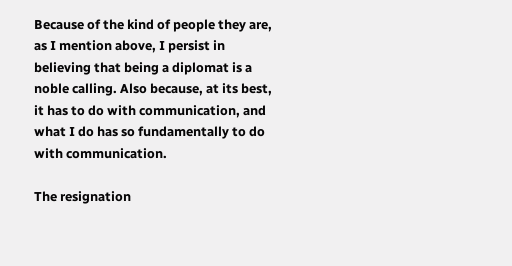Because of the kind of people they are, as I mention above, I persist in believing that being a diplomat is a noble calling. Also because, at its best, it has to do with communication, and what I do has so fundamentally to do with communication.

The resignation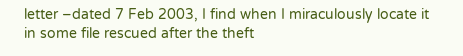letter –dated 7 Feb 2003, I find when I miraculously locate it in some file rescued after the theft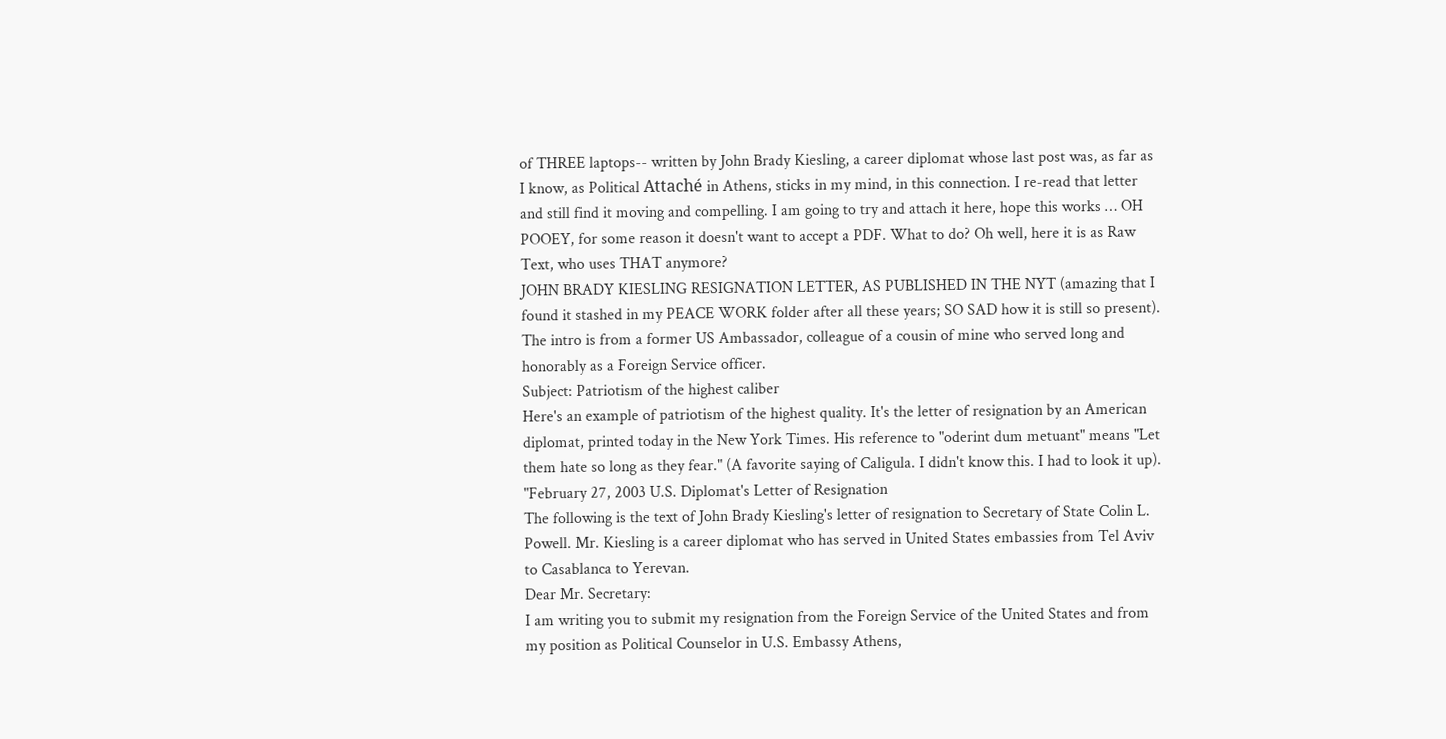of THREE laptops-- written by John Brady Kiesling, a career diplomat whose last post was, as far as I know, as Political Attaché in Athens, sticks in my mind, in this connection. I re-read that letter and still find it moving and compelling. I am going to try and attach it here, hope this works … OH POOEY, for some reason it doesn't want to accept a PDF. What to do? Oh well, here it is as Raw Text, who uses THAT anymore?
JOHN BRADY KIESLING RESIGNATION LETTER, AS PUBLISHED IN THE NYT (amazing that I found it stashed in my PEACE WORK folder after all these years; SO SAD how it is still so present). The intro is from a former US Ambassador, colleague of a cousin of mine who served long and honorably as a Foreign Service officer.
Subject: Patriotism of the highest caliber
Here's an example of patriotism of the highest quality. It's the letter of resignation by an American diplomat, printed today in the New York Times. His reference to "oderint dum metuant" means "Let them hate so long as they fear." (A favorite saying of Caligula. I didn't know this. I had to look it up).
"February 27, 2003 U.S. Diplomat's Letter of Resignation
The following is the text of John Brady Kiesling's letter of resignation to Secretary of State Colin L. Powell. Mr. Kiesling is a career diplomat who has served in United States embassies from Tel Aviv to Casablanca to Yerevan.
Dear Mr. Secretary:
I am writing you to submit my resignation from the Foreign Service of the United States and from my position as Political Counselor in U.S. Embassy Athens,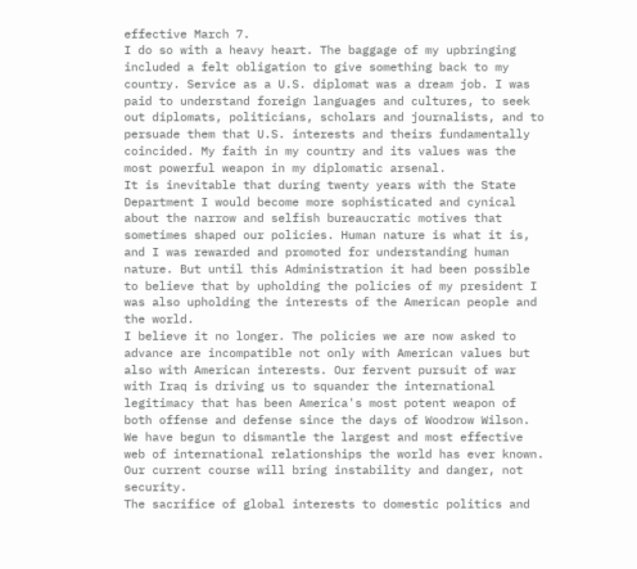effective March 7.
I do so with a heavy heart. The baggage of my upbringing included a felt obligation to give something back to my country. Service as a U.S. diplomat was a dream job. I was paid to understand foreign languages and cultures, to seek out diplomats, politicians, scholars and journalists, and to persuade them that U.S. interests and theirs fundamentally coincided. My faith in my country and its values was the most powerful weapon in my diplomatic arsenal.
It is inevitable that during twenty years with the State Department I would become more sophisticated and cynical about the narrow and selfish bureaucratic motives that sometimes shaped our policies. Human nature is what it is, and I was rewarded and promoted for understanding human nature. But until this Administration it had been possible to believe that by upholding the policies of my president I was also upholding the interests of the American people and the world.
I believe it no longer. The policies we are now asked to advance are incompatible not only with American values but also with American interests. Our fervent pursuit of war with Iraq is driving us to squander the international legitimacy that has been America's most potent weapon of both offense and defense since the days of Woodrow Wilson. We have begun to dismantle the largest and most effective web of international relationships the world has ever known. Our current course will bring instability and danger, not security.
The sacrifice of global interests to domestic politics and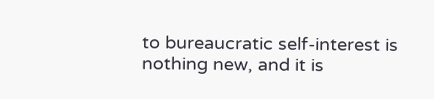to bureaucratic self-interest is nothing new, and it is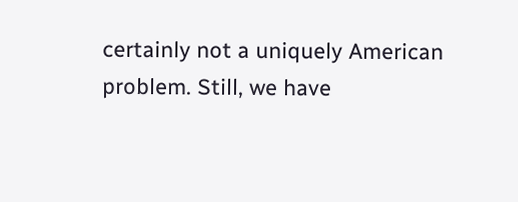certainly not a uniquely American problem. Still, we have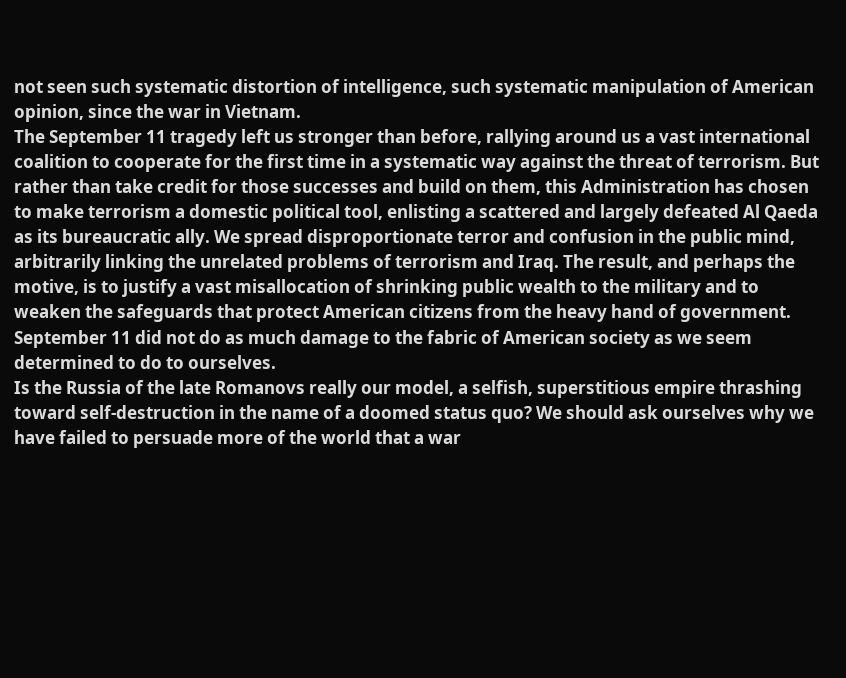not seen such systematic distortion of intelligence, such systematic manipulation of American opinion, since the war in Vietnam.
The September 11 tragedy left us stronger than before, rallying around us a vast international coalition to cooperate for the first time in a systematic way against the threat of terrorism. But rather than take credit for those successes and build on them, this Administration has chosen to make terrorism a domestic political tool, enlisting a scattered and largely defeated Al Qaeda as its bureaucratic ally. We spread disproportionate terror and confusion in the public mind, arbitrarily linking the unrelated problems of terrorism and Iraq. The result, and perhaps the motive, is to justify a vast misallocation of shrinking public wealth to the military and to weaken the safeguards that protect American citizens from the heavy hand of government. September 11 did not do as much damage to the fabric of American society as we seem determined to do to ourselves.
Is the Russia of the late Romanovs really our model, a selfish, superstitious empire thrashing toward self-destruction in the name of a doomed status quo? We should ask ourselves why we have failed to persuade more of the world that a war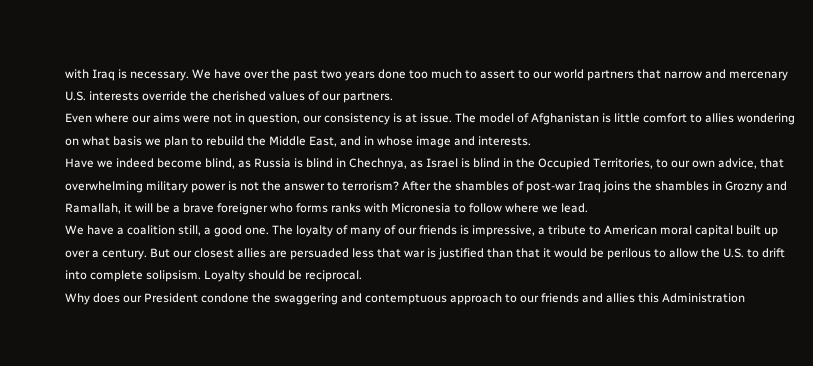with Iraq is necessary. We have over the past two years done too much to assert to our world partners that narrow and mercenary U.S. interests override the cherished values of our partners.
Even where our aims were not in question, our consistency is at issue. The model of Afghanistan is little comfort to allies wondering on what basis we plan to rebuild the Middle East, and in whose image and interests.
Have we indeed become blind, as Russia is blind in Chechnya, as Israel is blind in the Occupied Territories, to our own advice, that overwhelming military power is not the answer to terrorism? After the shambles of post-war Iraq joins the shambles in Grozny and Ramallah, it will be a brave foreigner who forms ranks with Micronesia to follow where we lead.
We have a coalition still, a good one. The loyalty of many of our friends is impressive, a tribute to American moral capital built up over a century. But our closest allies are persuaded less that war is justified than that it would be perilous to allow the U.S. to drift into complete solipsism. Loyalty should be reciprocal.
Why does our President condone the swaggering and contemptuous approach to our friends and allies this Administration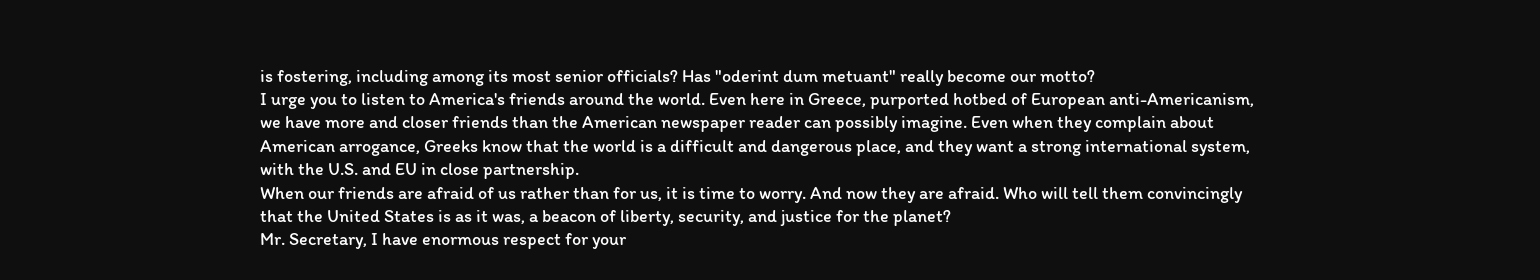is fostering, including among its most senior officials? Has "oderint dum metuant" really become our motto?
I urge you to listen to America's friends around the world. Even here in Greece, purported hotbed of European anti-Americanism, we have more and closer friends than the American newspaper reader can possibly imagine. Even when they complain about American arrogance, Greeks know that the world is a difficult and dangerous place, and they want a strong international system, with the U.S. and EU in close partnership.
When our friends are afraid of us rather than for us, it is time to worry. And now they are afraid. Who will tell them convincingly that the United States is as it was, a beacon of liberty, security, and justice for the planet?
Mr. Secretary, I have enormous respect for your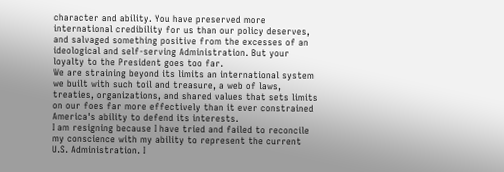character and ability. You have preserved more international credibility for us than our policy deserves, and salvaged something positive from the excesses of an ideological and self-serving Administration. But your loyalty to the President goes too far.
We are straining beyond its limits an international system we built with such toil and treasure, a web of laws, treaties, organizations, and shared values that sets limits on our foes far more effectively than it ever constrained America's ability to defend its interests.
I am resigning because I have tried and failed to reconcile my conscience with my ability to represent the current U.S. Administration. I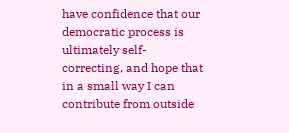have confidence that our democratic process is ultimately self-correcting, and hope that in a small way I can contribute from outside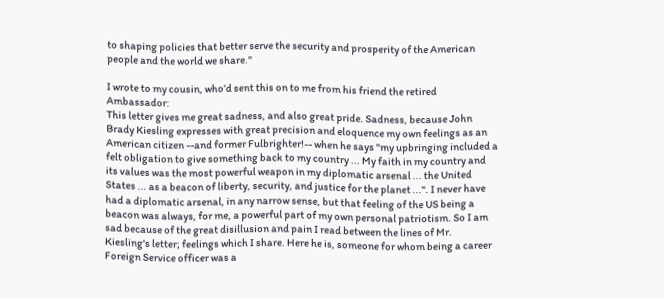to shaping policies that better serve the security and prosperity of the American people and the world we share."

I wrote to my cousin, who’d sent this on to me from his friend the retired Ambassador:
This letter gives me great sadness, and also great pride. Sadness, because John Brady Kiesling expresses with great precision and eloquence my own feelings as an American citizen --and former Fulbrighter!-- when he says "my upbringing included a felt obligation to give something back to my country ... My faith in my country and its values was the most powerful weapon in my diplomatic arsenal ... the United States ... as a beacon of liberty, security, and justice for the planet ...". I never have had a diplomatic arsenal, in any narrow sense, but that feeling of the US being a beacon was always, for me, a powerful part of my own personal patriotism. So I am sad because of the great disillusion and pain I read between the lines of Mr. Kiesling's letter; feelings which I share. Here he is, someone for whom being a career Foreign Service officer was a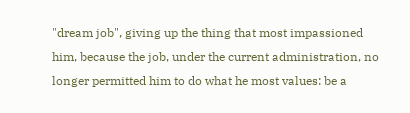"dream job", giving up the thing that most impassioned him, because the job, under the current administration, no longer permitted him to do what he most values: be a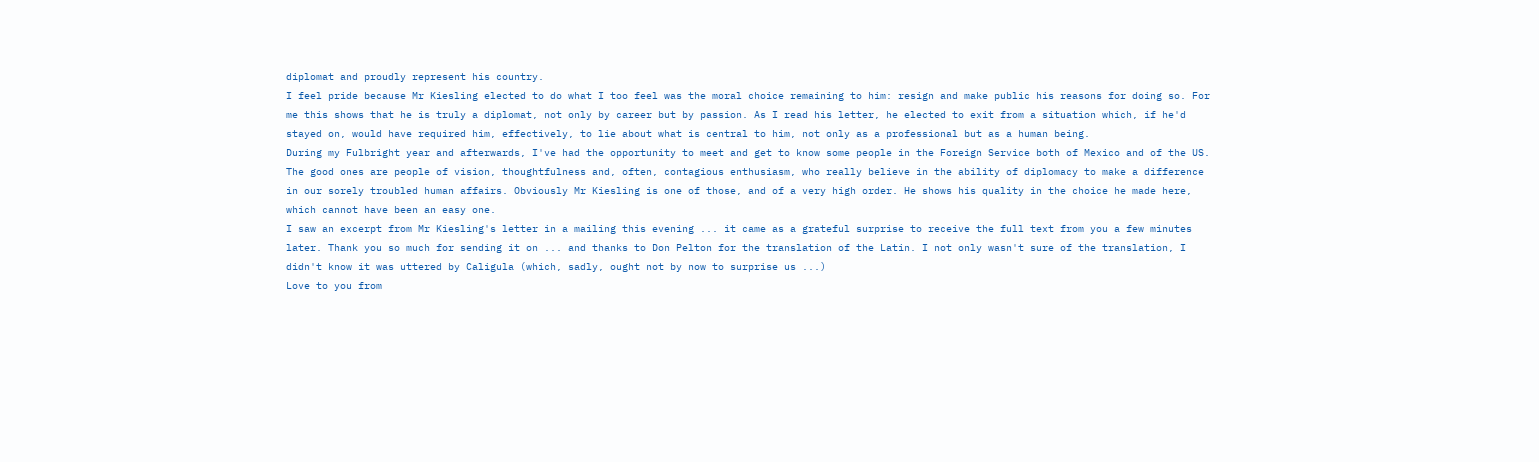diplomat and proudly represent his country.
I feel pride because Mr Kiesling elected to do what I too feel was the moral choice remaining to him: resign and make public his reasons for doing so. For me this shows that he is truly a diplomat, not only by career but by passion. As I read his letter, he elected to exit from a situation which, if he'd stayed on, would have required him, effectively, to lie about what is central to him, not only as a professional but as a human being.
During my Fulbright year and afterwards, I've had the opportunity to meet and get to know some people in the Foreign Service both of Mexico and of the US. The good ones are people of vision, thoughtfulness and, often, contagious enthusiasm, who really believe in the ability of diplomacy to make a difference in our sorely troubled human affairs. Obviously Mr Kiesling is one of those, and of a very high order. He shows his quality in the choice he made here, which cannot have been an easy one.
I saw an excerpt from Mr Kiesling's letter in a mailing this evening ... it came as a grateful surprise to receive the full text from you a few minutes later. Thank you so much for sending it on ... and thanks to Don Pelton for the translation of the Latin. I not only wasn't sure of the translation, I didn't know it was uttered by Caligula (which, sadly, ought not by now to surprise us ...)
Love to you from